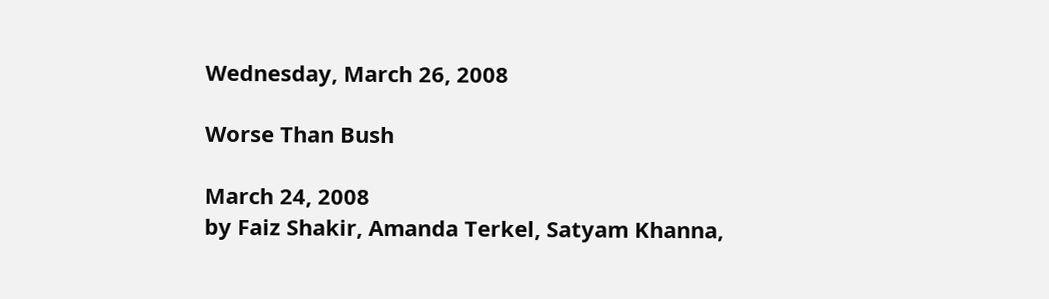Wednesday, March 26, 2008

Worse Than Bush

March 24, 2008
by Faiz Shakir, Amanda Terkel, Satyam Khanna,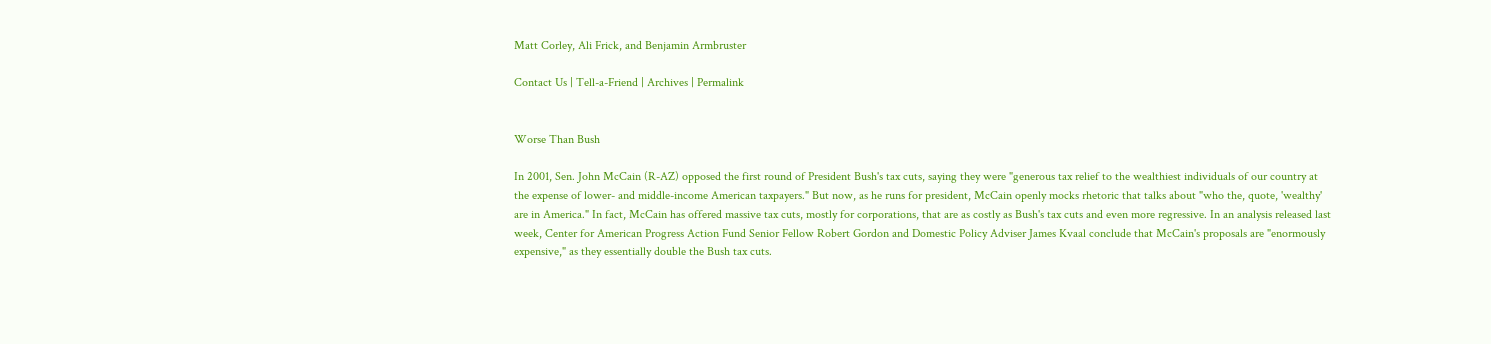Matt Corley, Ali Frick, and Benjamin Armbruster

Contact Us | Tell-a-Friend | Archives | Permalink


Worse Than Bush

In 2001, Sen. John McCain (R-AZ) opposed the first round of President Bush's tax cuts, saying they were "generous tax relief to the wealthiest individuals of our country at the expense of lower- and middle-income American taxpayers." But now, as he runs for president, McCain openly mocks rhetoric that talks about "who the, quote, 'wealthy' are in America." In fact, McCain has offered massive tax cuts, mostly for corporations, that are as costly as Bush's tax cuts and even more regressive. In an analysis released last week, Center for American Progress Action Fund Senior Fellow Robert Gordon and Domestic Policy Adviser James Kvaal conclude that McCain's proposals are "enormously expensive," as they essentially double the Bush tax cuts.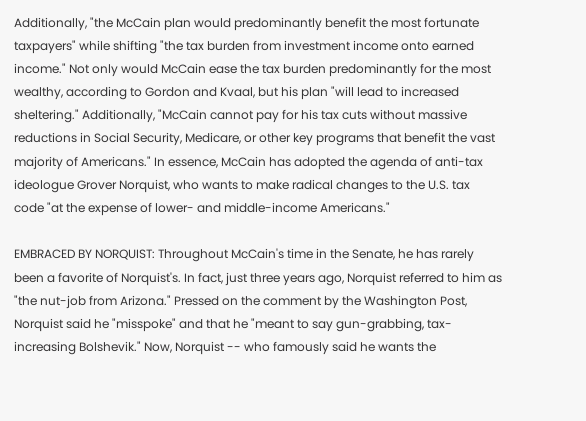Additionally, "the McCain plan would predominantly benefit the most fortunate taxpayers" while shifting "the tax burden from investment income onto earned income." Not only would McCain ease the tax burden predominantly for the most wealthy, according to Gordon and Kvaal, but his plan "will lead to increased sheltering." Additionally, "McCain cannot pay for his tax cuts without massive reductions in Social Security, Medicare, or other key programs that benefit the vast majority of Americans." In essence, McCain has adopted the agenda of anti-tax ideologue Grover Norquist, who wants to make radical changes to the U.S. tax code "at the expense of lower- and middle-income Americans."

EMBRACED BY NORQUIST: Throughout McCain's time in the Senate, he has rarely been a favorite of Norquist's. In fact, just three years ago, Norquist referred to him as "the nut-job from Arizona." Pressed on the comment by the Washington Post, Norquist said he "misspoke" and that he "meant to say gun-grabbing, tax-increasing Bolshevik." Now, Norquist -- who famously said he wants the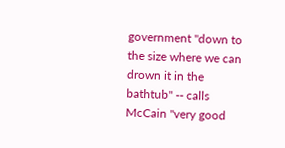government "down to the size where we can drown it in the bathtub" -- calls McCain "very good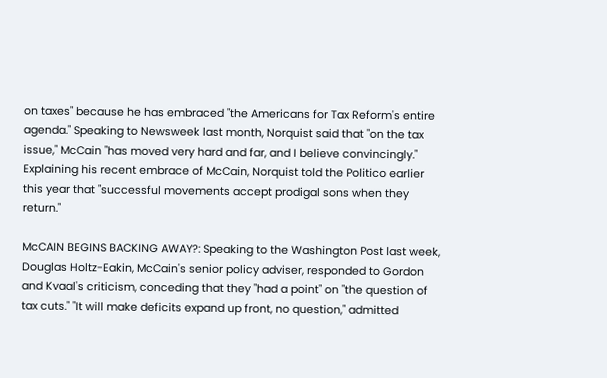on taxes" because he has embraced "the Americans for Tax Reform's entire agenda." Speaking to Newsweek last month, Norquist said that "on the tax issue," McCain "has moved very hard and far, and I believe convincingly." Explaining his recent embrace of McCain, Norquist told the Politico earlier this year that "successful movements accept prodigal sons when they return."

McCAIN BEGINS BACKING AWAY?: Speaking to the Washington Post last week, Douglas Holtz-Eakin, McCain's senior policy adviser, responded to Gordon and Kvaal's criticism, conceding that they "had a point" on "the question of tax cuts." "It will make deficits expand up front, no question," admitted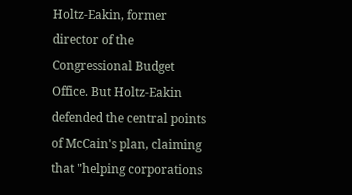Holtz-Eakin, former director of the Congressional Budget Office. But Holtz-Eakin defended the central points of McCain's plan, claiming that "helping corporations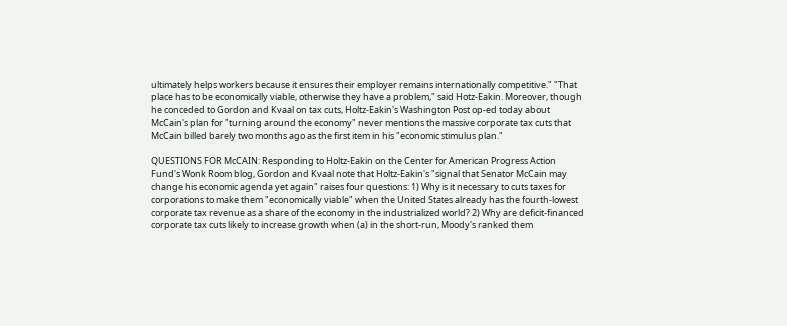ultimately helps workers because it ensures their employer remains internationally competitive." "That place has to be economically viable, otherwise they have a problem," said Hotz-Eakin. Moreover, though he conceded to Gordon and Kvaal on tax cuts, Holtz-Eakin's Washington Post op-ed today about McCain's plan for "turning around the economy" never mentions the massive corporate tax cuts that McCain billed barely two months ago as the first item in his "economic stimulus plan."

QUESTIONS FOR McCAIN: Responding to Holtz-Eakin on the Center for American Progress Action Fund's Wonk Room blog, Gordon and Kvaal note that Holtz-Eakin's "signal that Senator McCain may change his economic agenda yet again" raises four questions: 1) Why is it necessary to cuts taxes for corporations to make them "economically viable" when the United States already has the fourth-lowest corporate tax revenue as a share of the economy in the industrialized world? 2) Why are deficit-financed corporate tax cuts likely to increase growth when (a) in the short-run, Moody's ranked them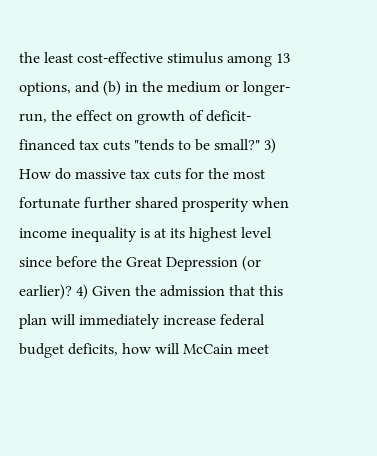the least cost-effective stimulus among 13 options, and (b) in the medium or longer-run, the effect on growth of deficit-financed tax cuts "tends to be small?" 3) How do massive tax cuts for the most fortunate further shared prosperity when income inequality is at its highest level since before the Great Depression (or earlier)? 4) Given the admission that this plan will immediately increase federal budget deficits, how will McCain meet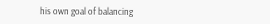his own goal of balancing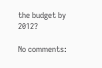the budget by 2012?

No comments: